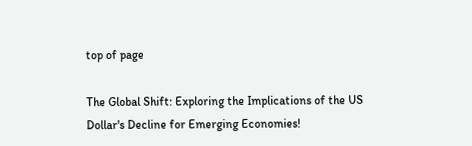top of page

The Global Shift: Exploring the Implications of the US Dollar's Decline for Emerging Economies!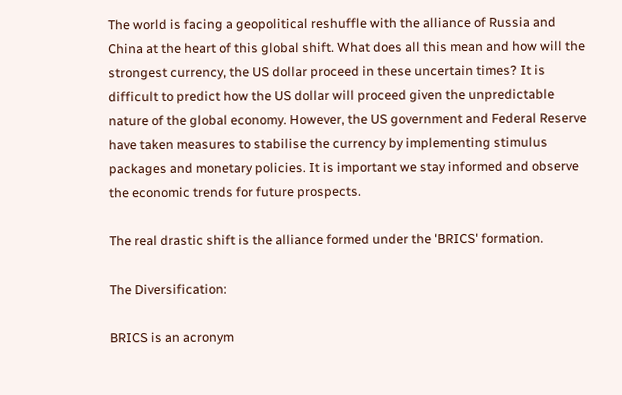The world is facing a geopolitical reshuffle with the alliance of Russia and China at the heart of this global shift. What does all this mean and how will the strongest currency, the US dollar proceed in these uncertain times? It is difficult to predict how the US dollar will proceed given the unpredictable nature of the global economy. However, the US government and Federal Reserve have taken measures to stabilise the currency by implementing stimulus packages and monetary policies. It is important we stay informed and observe the economic trends for future prospects.

The real drastic shift is the alliance formed under the 'BRICS' formation.

The Diversification:

BRICS is an acronym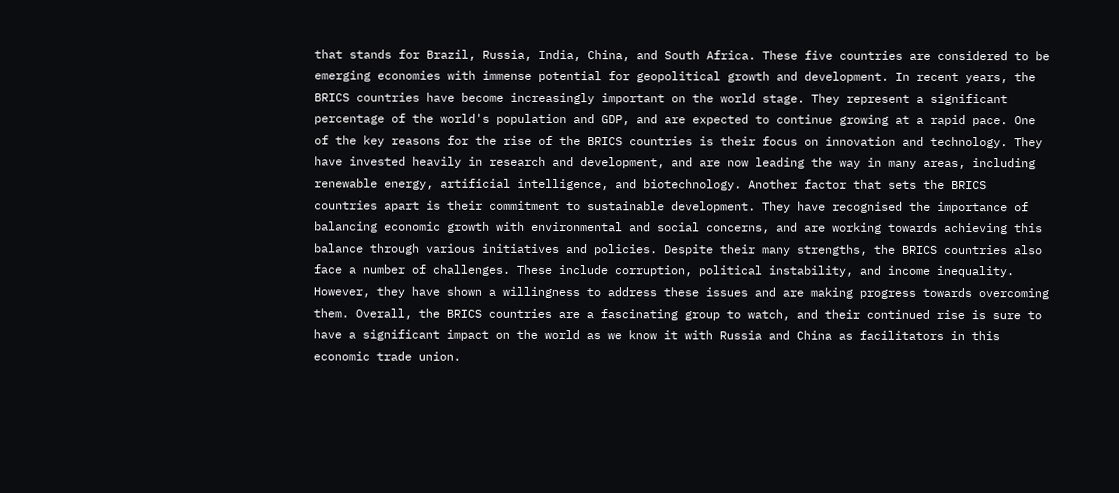that stands for Brazil, Russia, India, China, and South Africa. These five countries are considered to be emerging economies with immense potential for geopolitical growth and development. In recent years, the BRICS countries have become increasingly important on the world stage. They represent a significant percentage of the world's population and GDP, and are expected to continue growing at a rapid pace. One of the key reasons for the rise of the BRICS countries is their focus on innovation and technology. They have invested heavily in research and development, and are now leading the way in many areas, including renewable energy, artificial intelligence, and biotechnology. Another factor that sets the BRICS countries apart is their commitment to sustainable development. They have recognised the importance of balancing economic growth with environmental and social concerns, and are working towards achieving this balance through various initiatives and policies. Despite their many strengths, the BRICS countries also face a number of challenges. These include corruption, political instability, and income inequality. However, they have shown a willingness to address these issues and are making progress towards overcoming them. Overall, the BRICS countries are a fascinating group to watch, and their continued rise is sure to have a significant impact on the world as we know it with Russia and China as facilitators in this economic trade union.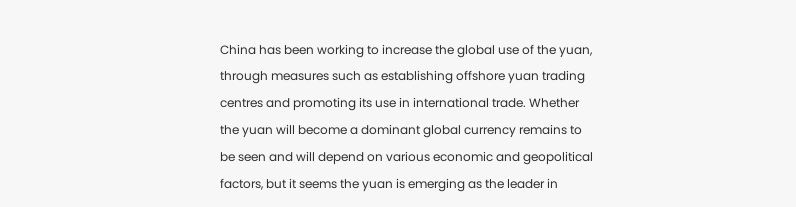China has been working to increase the global use of the yuan, through measures such as establishing offshore yuan trading centres and promoting its use in international trade. Whether the yuan will become a dominant global currency remains to be seen and will depend on various economic and geopolitical factors, but it seems the yuan is emerging as the leader in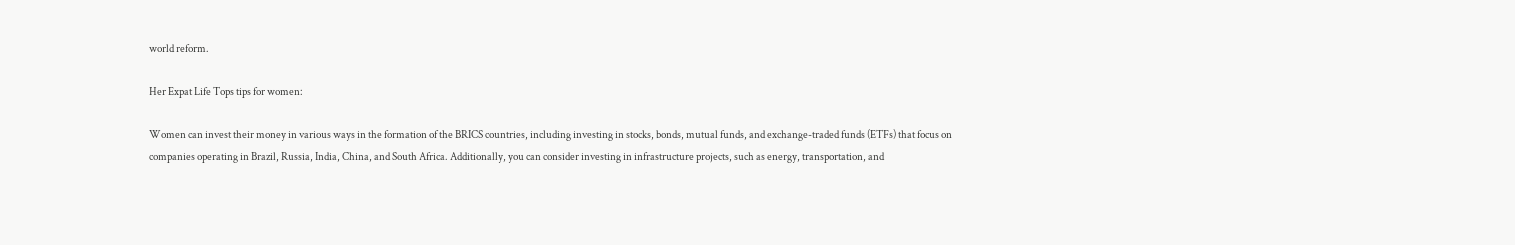world reform.

Her Expat Life Tops tips for women:

Women can invest their money in various ways in the formation of the BRICS countries, including investing in stocks, bonds, mutual funds, and exchange-traded funds (ETFs) that focus on companies operating in Brazil, Russia, India, China, and South Africa. Additionally, you can consider investing in infrastructure projects, such as energy, transportation, and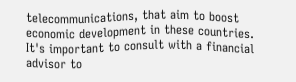telecommunications, that aim to boost economic development in these countries. It's important to consult with a financial advisor to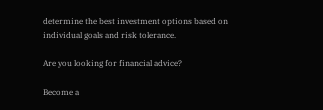determine the best investment options based on individual goals and risk tolerance.

Are you looking for financial advice?

Become a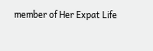member of Her Expat Life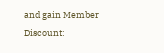and gain Member Discount: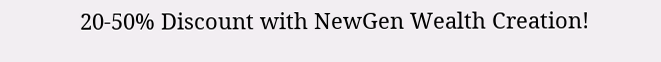20-50% Discount with NewGen Wealth Creation!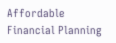Affordable Financial Planning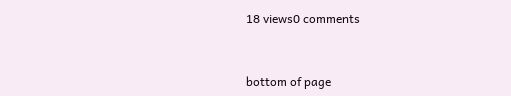18 views0 comments


bottom of page